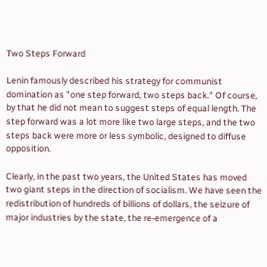Two Steps Forward

Lenin famously described his strategy for communist domination as "one step forward, two steps back." Of course, by that he did not mean to suggest steps of equal length. The step forward was a lot more like two large steps, and the two steps back were more or less symbolic, designed to diffuse opposition.

Clearly, in the past two years, the United States has moved two giant steps in the direction of socialism. We have seen the redistribution of hundreds of billions of dollars, the seizure of major industries by the state, the re-emergence of a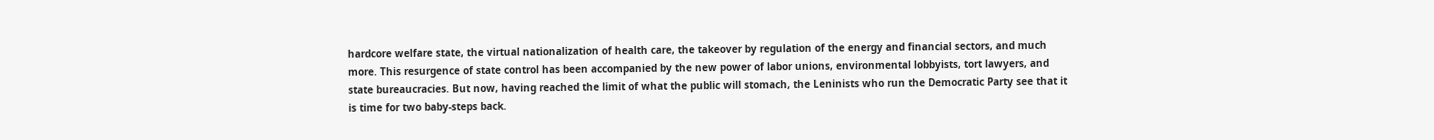hardcore welfare state, the virtual nationalization of health care, the takeover by regulation of the energy and financial sectors, and much more. This resurgence of state control has been accompanied by the new power of labor unions, environmental lobbyists, tort lawyers, and state bureaucracies. But now, having reached the limit of what the public will stomach, the Leninists who run the Democratic Party see that it is time for two baby-steps back.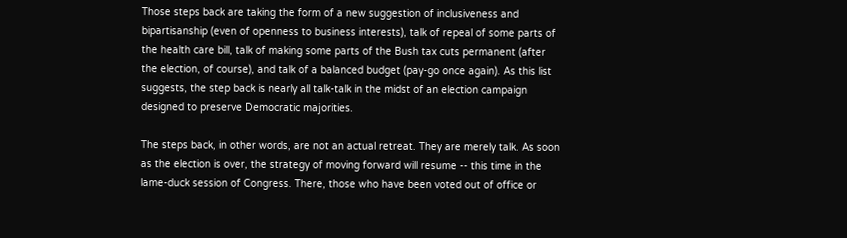Those steps back are taking the form of a new suggestion of inclusiveness and bipartisanship (even of openness to business interests), talk of repeal of some parts of the health care bill, talk of making some parts of the Bush tax cuts permanent (after the election, of course), and talk of a balanced budget (pay-go once again). As this list suggests, the step back is nearly all talk-talk in the midst of an election campaign designed to preserve Democratic majorities.

The steps back, in other words, are not an actual retreat. They are merely talk. As soon as the election is over, the strategy of moving forward will resume -- this time in the lame-duck session of Congress. There, those who have been voted out of office or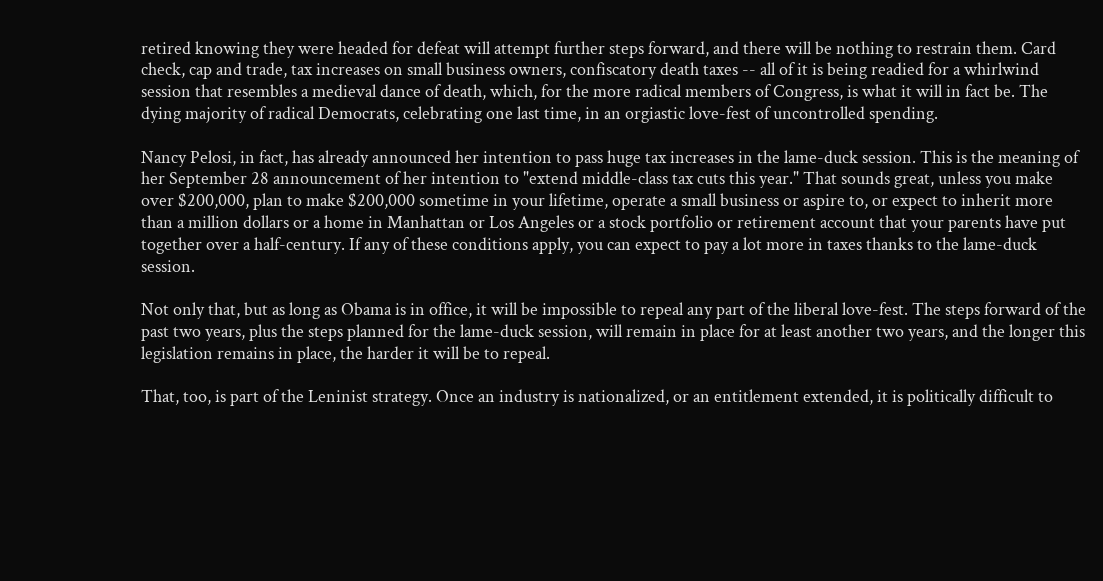retired knowing they were headed for defeat will attempt further steps forward, and there will be nothing to restrain them. Card check, cap and trade, tax increases on small business owners, confiscatory death taxes -- all of it is being readied for a whirlwind session that resembles a medieval dance of death, which, for the more radical members of Congress, is what it will in fact be. The dying majority of radical Democrats, celebrating one last time, in an orgiastic love-fest of uncontrolled spending.

Nancy Pelosi, in fact, has already announced her intention to pass huge tax increases in the lame-duck session. This is the meaning of her September 28 announcement of her intention to "extend middle-class tax cuts this year." That sounds great, unless you make over $200,000, plan to make $200,000 sometime in your lifetime, operate a small business or aspire to, or expect to inherit more than a million dollars or a home in Manhattan or Los Angeles or a stock portfolio or retirement account that your parents have put together over a half-century. If any of these conditions apply, you can expect to pay a lot more in taxes thanks to the lame-duck session.

Not only that, but as long as Obama is in office, it will be impossible to repeal any part of the liberal love-fest. The steps forward of the past two years, plus the steps planned for the lame-duck session, will remain in place for at least another two years, and the longer this legislation remains in place, the harder it will be to repeal.

That, too, is part of the Leninist strategy. Once an industry is nationalized, or an entitlement extended, it is politically difficult to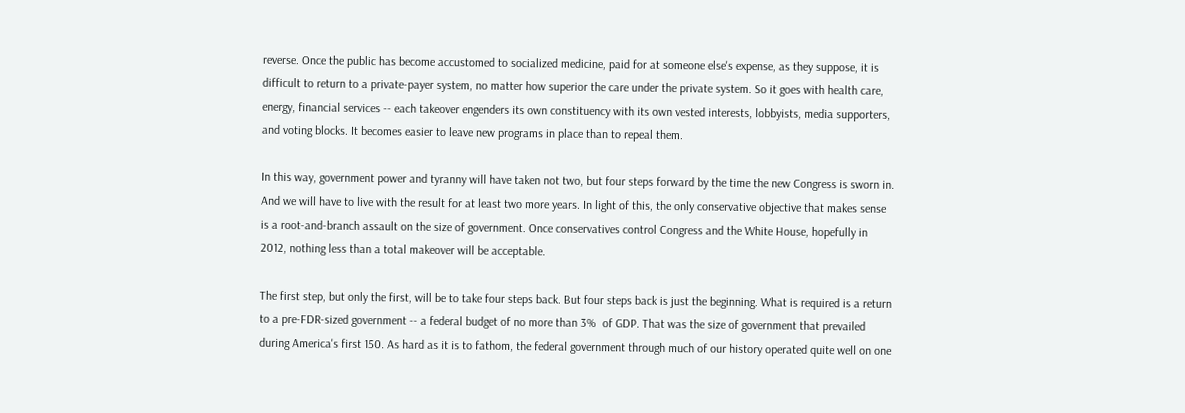reverse. Once the public has become accustomed to socialized medicine, paid for at someone else's expense, as they suppose, it is difficult to return to a private-payer system, no matter how superior the care under the private system. So it goes with health care, energy, financial services -- each takeover engenders its own constituency with its own vested interests, lobbyists, media supporters, and voting blocks. It becomes easier to leave new programs in place than to repeal them.

In this way, government power and tyranny will have taken not two, but four steps forward by the time the new Congress is sworn in. And we will have to live with the result for at least two more years. In light of this, the only conservative objective that makes sense is a root-and-branch assault on the size of government. Once conservatives control Congress and the White House, hopefully in 2012, nothing less than a total makeover will be acceptable.

The first step, but only the first, will be to take four steps back. But four steps back is just the beginning. What is required is a return to a pre-FDR-sized government -- a federal budget of no more than 3%  of GDP. That was the size of government that prevailed during America's first 150. As hard as it is to fathom, the federal government through much of our history operated quite well on one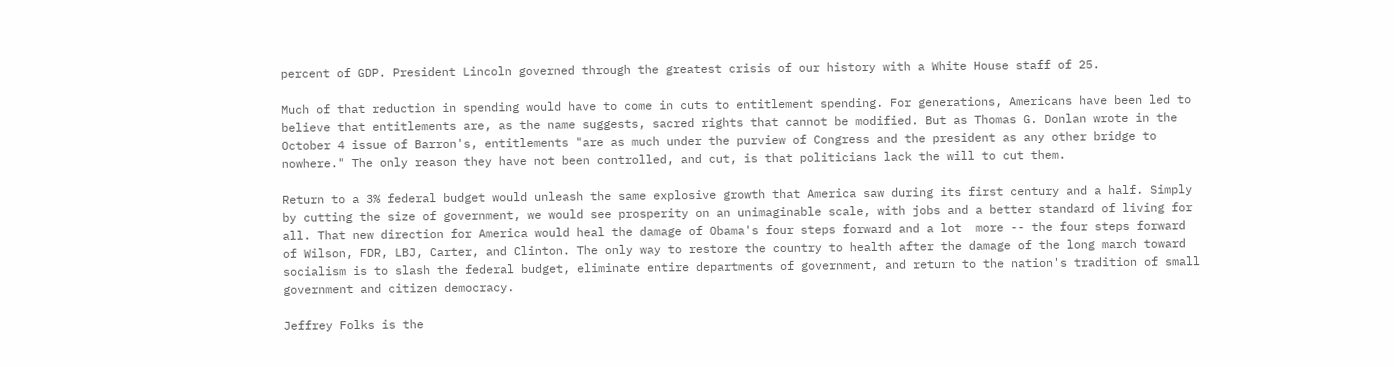percent of GDP. President Lincoln governed through the greatest crisis of our history with a White House staff of 25.

Much of that reduction in spending would have to come in cuts to entitlement spending. For generations, Americans have been led to believe that entitlements are, as the name suggests, sacred rights that cannot be modified. But as Thomas G. Donlan wrote in the October 4 issue of Barron's, entitlements "are as much under the purview of Congress and the president as any other bridge to nowhere." The only reason they have not been controlled, and cut, is that politicians lack the will to cut them.

Return to a 3% federal budget would unleash the same explosive growth that America saw during its first century and a half. Simply by cutting the size of government, we would see prosperity on an unimaginable scale, with jobs and a better standard of living for all. That new direction for America would heal the damage of Obama's four steps forward and a lot  more -- the four steps forward of Wilson, FDR, LBJ, Carter, and Clinton. The only way to restore the country to health after the damage of the long march toward socialism is to slash the federal budget, eliminate entire departments of government, and return to the nation's tradition of small government and citizen democracy.

Jeffrey Folks is the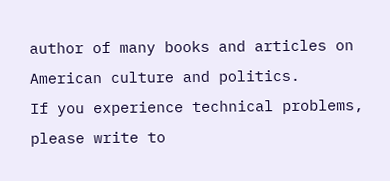author of many books and articles on American culture and politics.
If you experience technical problems, please write to